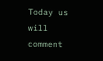Today us will comment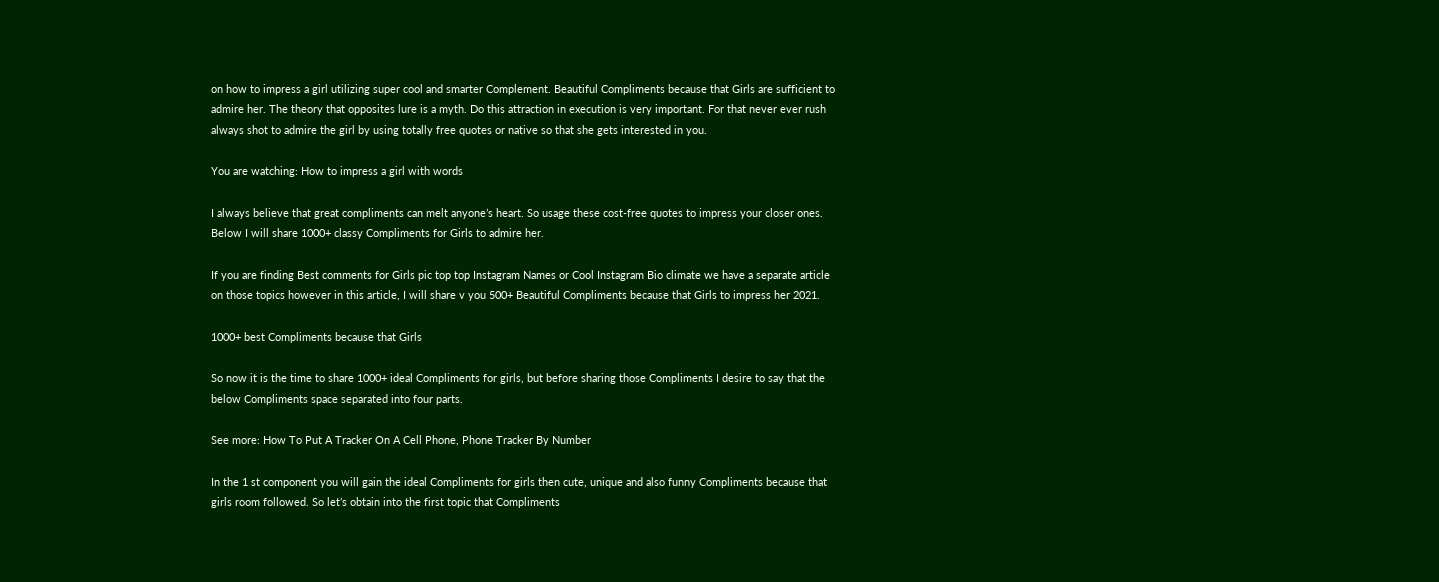on how to impress a girl utilizing super cool and smarter Complement. Beautiful Compliments because that Girls are sufficient to admire her. The theory that opposites lure is a myth. Do this attraction in execution is very important. For that never ever rush always shot to admire the girl by using totally free quotes or native so that she gets interested in you.

You are watching: How to impress a girl with words

I always believe that great compliments can melt anyone’s heart. So usage these cost-free quotes to impress your closer ones. Below I will share 1000+ classy Compliments for Girls to admire her.

If you are finding Best comments for Girls pic top top Instagram Names or Cool Instagram Bio climate we have a separate article on those topics however in this article, I will share v you 500+ Beautiful Compliments because that Girls to impress her 2021.

1000+ best Compliments because that Girls

So now it is the time to share 1000+ ideal Compliments for girls, but before sharing those Compliments I desire to say that the below Compliments space separated into four parts.

See more: How To Put A Tracker On A Cell Phone, Phone Tracker By Number

In the 1 st component you will gain the ideal Compliments for girls then cute, unique and also funny Compliments because that girls room followed. So let’s obtain into the first topic that Compliments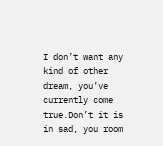I don’t want any kind of other dream, you’ve currently come true.Don’t it is in sad, you room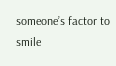someone’s factor to smile